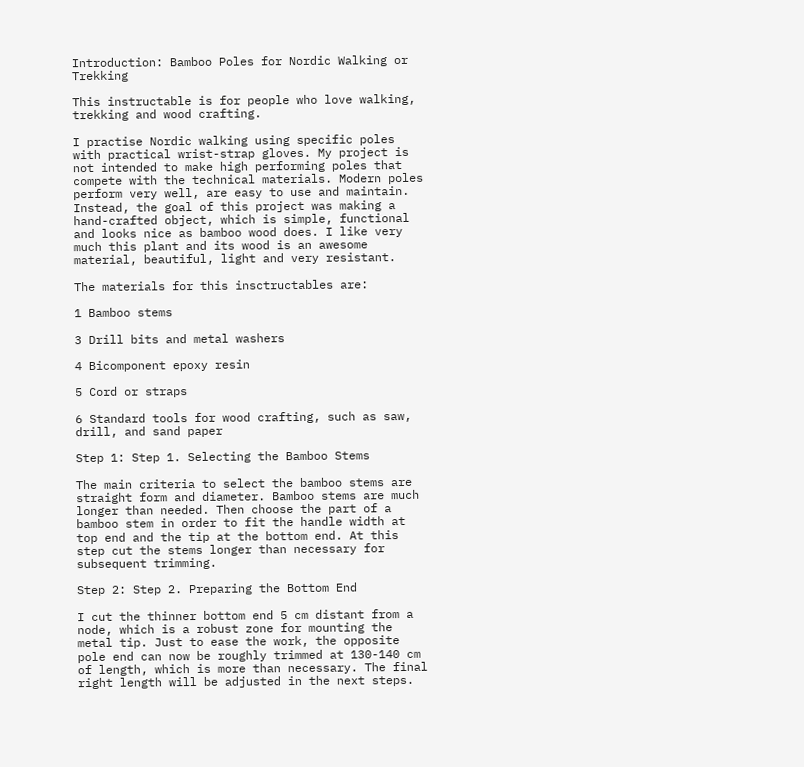Introduction: Bamboo Poles for Nordic Walking or Trekking

This instructable is for people who love walking, trekking and wood crafting.

I practise Nordic walking using specific poles with practical wrist-strap gloves. My project is not intended to make high performing poles that compete with the technical materials. Modern poles perform very well, are easy to use and maintain. Instead, the goal of this project was making a hand-crafted object, which is simple, functional and looks nice as bamboo wood does. I like very much this plant and its wood is an awesome material, beautiful, light and very resistant.

The materials for this insctructables are:

1 Bamboo stems

3 Drill bits and metal washers

4 Bicomponent epoxy resin

5 Cord or straps

6 Standard tools for wood crafting, such as saw, drill, and sand paper

Step 1: Step 1. Selecting the Bamboo Stems

The main criteria to select the bamboo stems are straight form and diameter. Bamboo stems are much longer than needed. Then choose the part of a bamboo stem in order to fit the handle width at top end and the tip at the bottom end. At this step cut the stems longer than necessary for subsequent trimming.

Step 2: Step 2. Preparing the Bottom End

I cut the thinner bottom end 5 cm distant from a node, which is a robust zone for mounting the metal tip. Just to ease the work, the opposite pole end can now be roughly trimmed at 130-140 cm of length, which is more than necessary. The final right length will be adjusted in the next steps.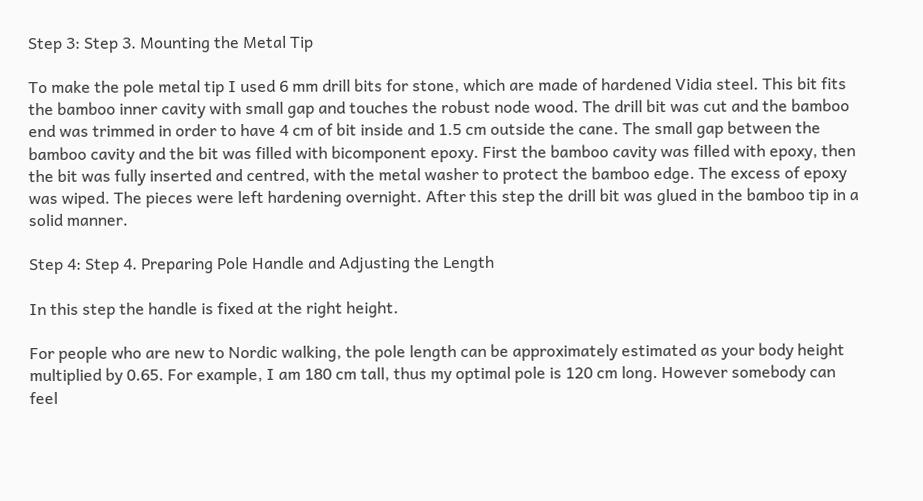Step 3: Step 3. Mounting the Metal Tip

To make the pole metal tip I used 6 mm drill bits for stone, which are made of hardened Vidia steel. This bit fits the bamboo inner cavity with small gap and touches the robust node wood. The drill bit was cut and the bamboo end was trimmed in order to have 4 cm of bit inside and 1.5 cm outside the cane. The small gap between the bamboo cavity and the bit was filled with bicomponent epoxy. First the bamboo cavity was filled with epoxy, then the bit was fully inserted and centred, with the metal washer to protect the bamboo edge. The excess of epoxy was wiped. The pieces were left hardening overnight. After this step the drill bit was glued in the bamboo tip in a solid manner.

Step 4: Step 4. Preparing Pole Handle and Adjusting the Length

In this step the handle is fixed at the right height.

For people who are new to Nordic walking, the pole length can be approximately estimated as your body height multiplied by 0.65. For example, I am 180 cm tall, thus my optimal pole is 120 cm long. However somebody can feel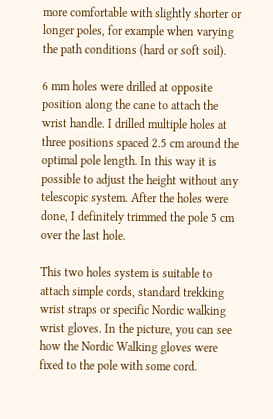more comfortable with slightly shorter or longer poles, for example when varying the path conditions (hard or soft soil).

6 mm holes were drilled at opposite position along the cane to attach the wrist handle. I drilled multiple holes at three positions spaced 2.5 cm around the optimal pole length. In this way it is possible to adjust the height without any telescopic system. After the holes were done, I definitely trimmed the pole 5 cm over the last hole.

This two holes system is suitable to attach simple cords, standard trekking wrist straps or specific Nordic walking wrist gloves. In the picture, you can see how the Nordic Walking gloves were fixed to the pole with some cord.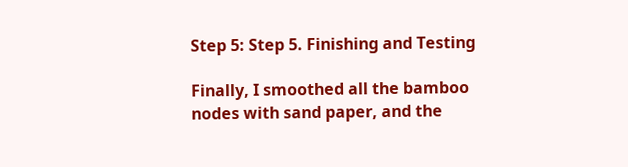Step 5: Step 5. Finishing and Testing

Finally, I smoothed all the bamboo nodes with sand paper, and the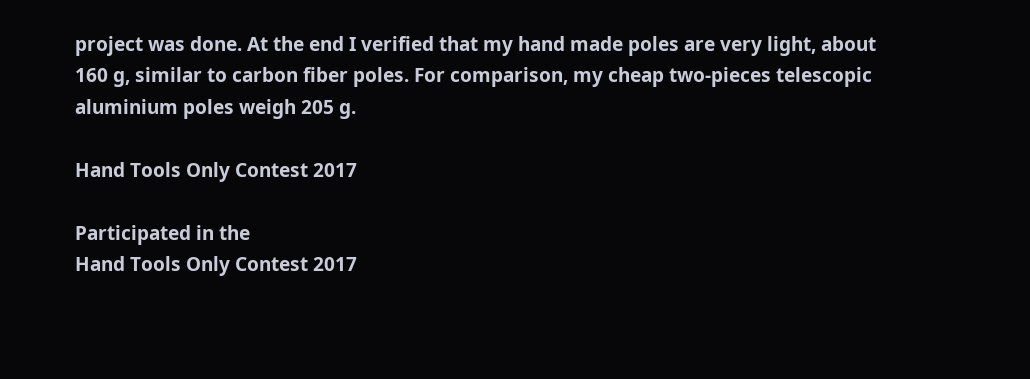project was done. At the end I verified that my hand made poles are very light, about 160 g, similar to carbon fiber poles. For comparison, my cheap two-pieces telescopic aluminium poles weigh 205 g.

Hand Tools Only Contest 2017

Participated in the
Hand Tools Only Contest 2017